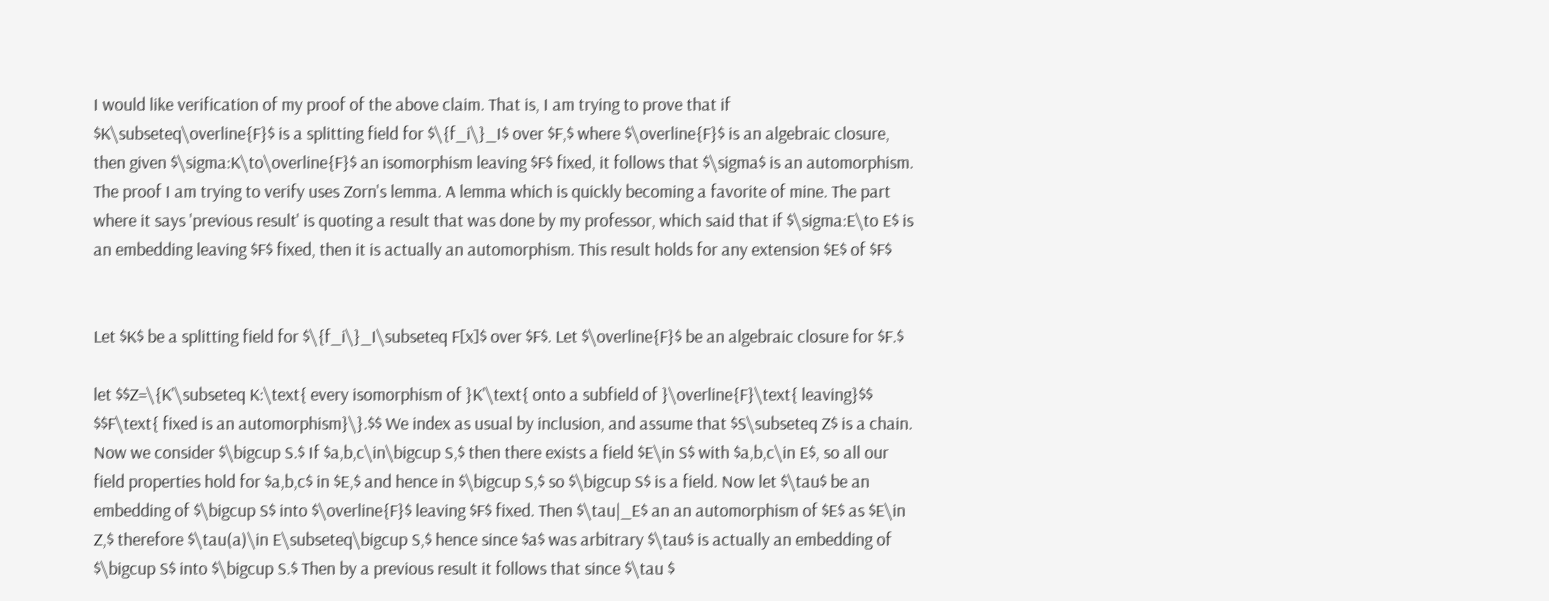I would like verification of my proof of the above claim. That is, I am trying to prove that if $K\subseteq\overline{F}$ is a splitting field for $\{f_i\}_I$ over $F,$ where $\overline{F}$ is an algebraic closure, then given $\sigma:K\to\overline{F}$ an isomorphism leaving $F$ fixed, it follows that $\sigma$ is an automorphism. The proof I am trying to verify uses Zorn's lemma. A lemma which is quickly becoming a favorite of mine. The part where it says 'previous result' is quoting a result that was done by my professor, which said that if $\sigma:E\to E$ is an embedding leaving $F$ fixed, then it is actually an automorphism. This result holds for any extension $E$ of $F$


Let $K$ be a splitting field for $\{f_i\}_I\subseteq F[x]$ over $F$. Let $\overline{F}$ be an algebraic closure for $F.$

let $$Z=\{K'\subseteq K:\text{ every isomorphism of }K'\text{ onto a subfield of }\overline{F}\text{ leaving}$$ $$F\text{ fixed is an automorphism}\}.$$ We index as usual by inclusion, and assume that $S\subseteq Z$ is a chain. Now we consider $\bigcup S.$ If $a,b,c\in\bigcup S,$ then there exists a field $E\in S$ with $a,b,c\in E$, so all our field properties hold for $a,b,c$ in $E,$ and hence in $\bigcup S,$ so $\bigcup S$ is a field. Now let $\tau$ be an embedding of $\bigcup S$ into $\overline{F}$ leaving $F$ fixed. Then $\tau|_E$ an an automorphism of $E$ as $E\in Z,$ therefore $\tau(a)\in E\subseteq\bigcup S,$ hence since $a$ was arbitrary $\tau$ is actually an embedding of $\bigcup S$ into $\bigcup S.$ Then by a previous result it follows that since $\tau $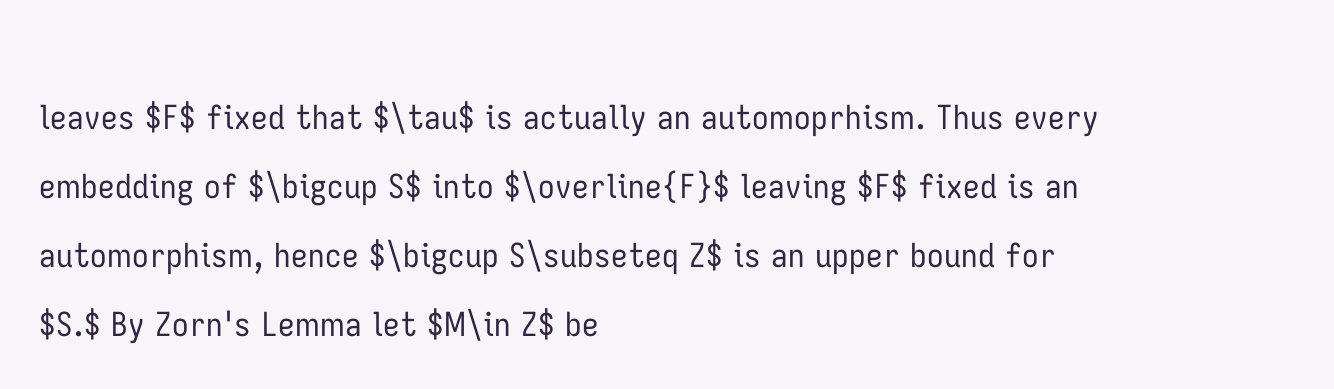leaves $F$ fixed that $\tau$ is actually an automoprhism. Thus every embedding of $\bigcup S$ into $\overline{F}$ leaving $F$ fixed is an automorphism, hence $\bigcup S\subseteq Z$ is an upper bound for $S.$ By Zorn's Lemma let $M\in Z$ be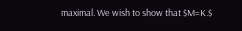maximal. We wish to show that $M=K.$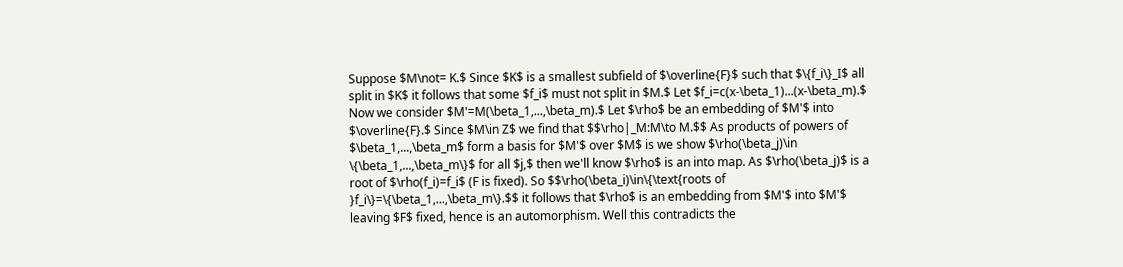Suppose $M\not= K.$ Since $K$ is a smallest subfield of $\overline{F}$ such that $\{f_i\}_I$ all split in $K$ it follows that some $f_i$ must not split in $M.$ Let $f_i=c(x-\beta_1)...(x-\beta_m).$ Now we consider $M'=M(\beta_1,...,\beta_m).$ Let $\rho$ be an embedding of $M'$ into $\overline{F}.$ Since $M\in Z$ we find that $$\rho|_M:M\to M.$$ As products of powers of $\beta_1,...,\beta_m$ form a basis for $M'$ over $M$ is we show $\rho(\beta_j)\in \{\beta_1,...,\beta_m\}$ for all $j,$ then we'll know $\rho$ is an into map. As $\rho(\beta_j)$ is a root of $\rho(f_i)=f_i$ (F is fixed). So $$\rho(\beta_i)\in\{\text{roots of }f_i\}=\{\beta_1,...,\beta_m\}.$$ it follows that $\rho$ is an embedding from $M'$ into $M'$ leaving $F$ fixed, hence is an automorphism. Well this contradicts the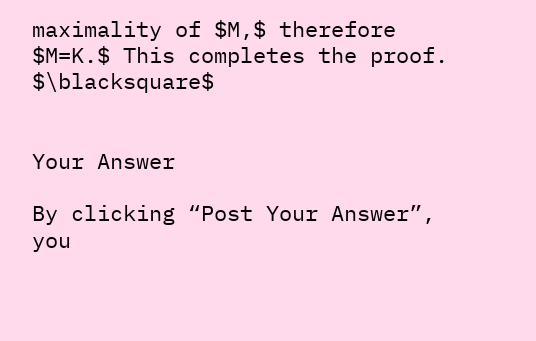maximality of $M,$ therefore $M=K.$ This completes the proof. $\blacksquare$


Your Answer

By clicking “Post Your Answer”, you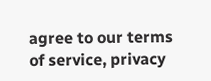agree to our terms of service, privacy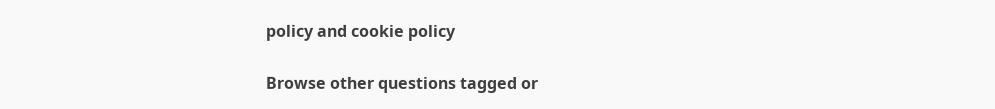policy and cookie policy

Browse other questions tagged or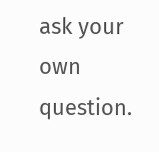ask your own question.